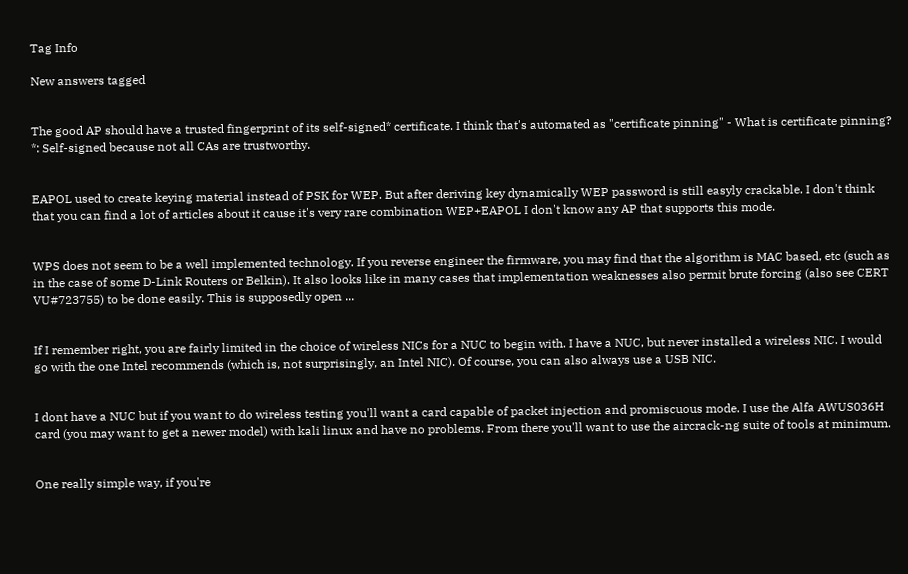Tag Info

New answers tagged


The good AP should have a trusted fingerprint of its self-signed* certificate. I think that's automated as "certificate pinning" - What is certificate pinning? *: Self-signed because not all CAs are trustworthy.


EAPOL used to create keying material instead of PSK for WEP. But after deriving key dynamically WEP password is still easyly crackable. I don't think that you can find a lot of articles about it cause it's very rare combination WEP+EAPOL I don't know any AP that supports this mode.


WPS does not seem to be a well implemented technology. If you reverse engineer the firmware, you may find that the algorithm is MAC based, etc (such as in the case of some D-Link Routers or Belkin). It also looks like in many cases that implementation weaknesses also permit brute forcing (also see CERT VU#723755) to be done easily. This is supposedly open ...


If I remember right, you are fairly limited in the choice of wireless NICs for a NUC to begin with. I have a NUC, but never installed a wireless NIC. I would go with the one Intel recommends (which is, not surprisingly, an Intel NIC). Of course, you can also always use a USB NIC.


I dont have a NUC but if you want to do wireless testing you'll want a card capable of packet injection and promiscuous mode. I use the Alfa AWUS036H card (you may want to get a newer model) with kali linux and have no problems. From there you'll want to use the aircrack-ng suite of tools at minimum.


One really simple way, if you're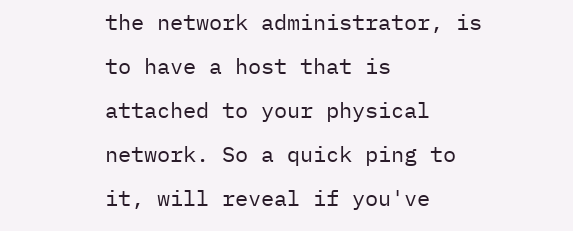the network administrator, is to have a host that is attached to your physical network. So a quick ping to it, will reveal if you've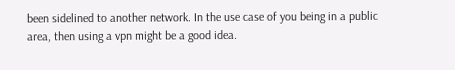been sidelined to another network. In the use case of you being in a public area, then using a vpn might be a good idea.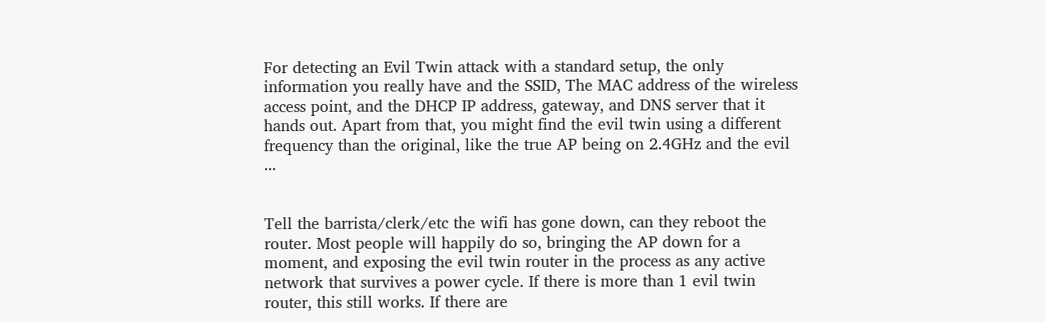For detecting an Evil Twin attack with a standard setup, the only information you really have and the SSID, The MAC address of the wireless access point, and the DHCP IP address, gateway, and DNS server that it hands out. Apart from that, you might find the evil twin using a different frequency than the original, like the true AP being on 2.4GHz and the evil ...


Tell the barrista/clerk/etc the wifi has gone down, can they reboot the router. Most people will happily do so, bringing the AP down for a moment, and exposing the evil twin router in the process as any active network that survives a power cycle. If there is more than 1 evil twin router, this still works. If there are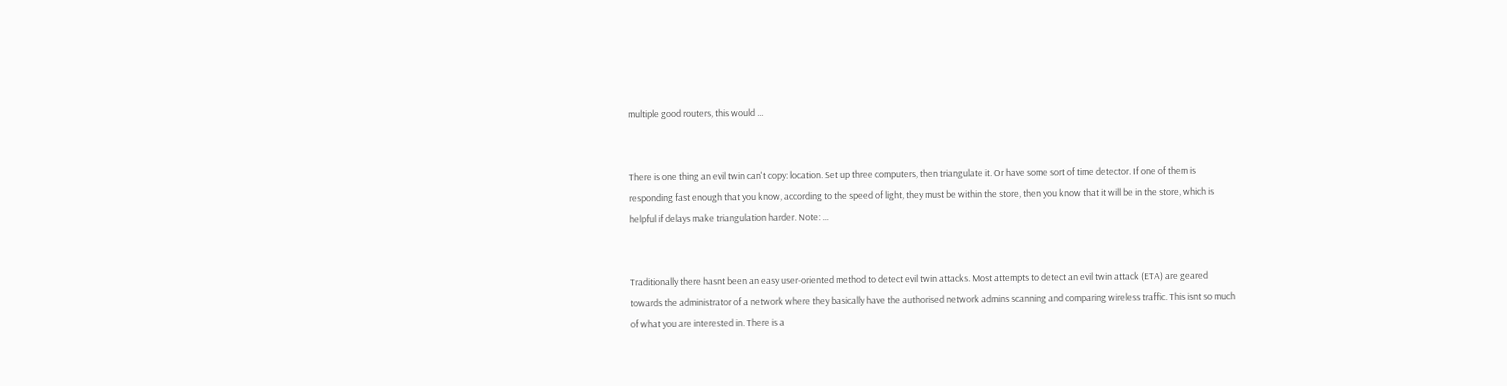multiple good routers, this would ...


There is one thing an evil twin can't copy: location. Set up three computers, then triangulate it. Or have some sort of time detector. If one of them is responding fast enough that you know, according to the speed of light, they must be within the store, then you know that it will be in the store, which is helpful if delays make triangulation harder. Note: ...


Traditionally there hasnt been an easy user-oriented method to detect evil twin attacks. Most attempts to detect an evil twin attack (ETA) are geared towards the administrator of a network where they basically have the authorised network admins scanning and comparing wireless traffic. This isnt so much of what you are interested in. There is a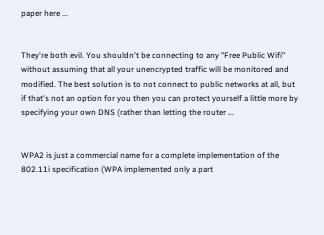paper here ...


They're both evil. You shouldn't be connecting to any "Free Public Wifi" without assuming that all your unencrypted traffic will be monitored and modified. The best solution is to not connect to public networks at all, but if that's not an option for you then you can protect yourself a little more by specifying your own DNS (rather than letting the router ...


WPA2 is just a commercial name for a complete implementation of the 802.11i specification (WPA implemented only a part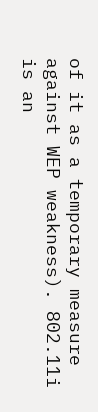of it as a temporary measure against WEP weakness). 802.11i is an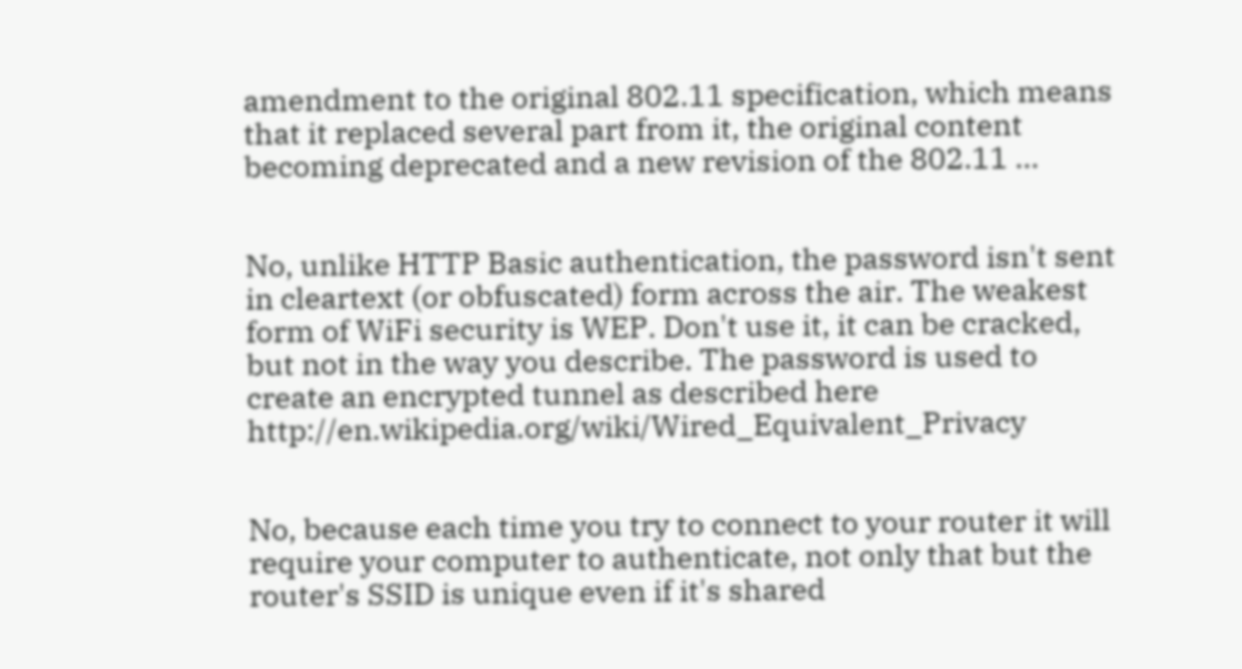amendment to the original 802.11 specification, which means that it replaced several part from it, the original content becoming deprecated and a new revision of the 802.11 ...


No, unlike HTTP Basic authentication, the password isn't sent in cleartext (or obfuscated) form across the air. The weakest form of WiFi security is WEP. Don't use it, it can be cracked, but not in the way you describe. The password is used to create an encrypted tunnel as described here http://en.wikipedia.org/wiki/Wired_Equivalent_Privacy


No, because each time you try to connect to your router it will require your computer to authenticate, not only that but the router's SSID is unique even if it's shared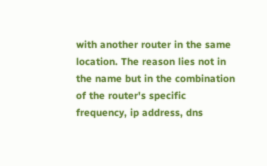with another router in the same location. The reason lies not in the name but in the combination of the router's specific frequency, ip address, dns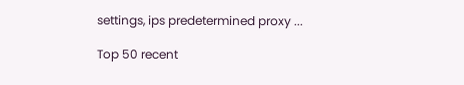settings, ips predetermined proxy ...

Top 50 recent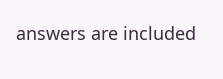answers are included